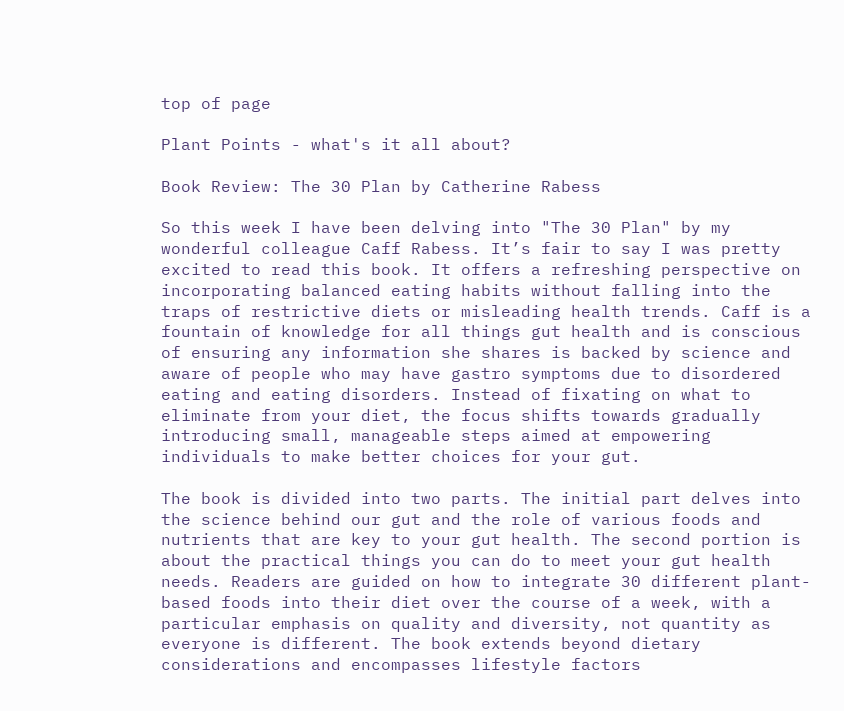top of page

Plant Points - what's it all about?

Book Review: The 30 Plan by Catherine Rabess

So this week I have been delving into "The 30 Plan" by my wonderful colleague Caff Rabess. It’s fair to say I was pretty excited to read this book. It offers a refreshing perspective on incorporating balanced eating habits without falling into the traps of restrictive diets or misleading health trends. Caff is a fountain of knowledge for all things gut health and is conscious of ensuring any information she shares is backed by science and aware of people who may have gastro symptoms due to disordered eating and eating disorders. Instead of fixating on what to eliminate from your diet, the focus shifts towards gradually introducing small, manageable steps aimed at empowering individuals to make better choices for your gut.

The book is divided into two parts. The initial part delves into the science behind our gut and the role of various foods and nutrients that are key to your gut health. The second portion is about the practical things you can do to meet your gut health needs. Readers are guided on how to integrate 30 different plant-based foods into their diet over the course of a week, with a particular emphasis on quality and diversity, not quantity as everyone is different. The book extends beyond dietary considerations and encompasses lifestyle factors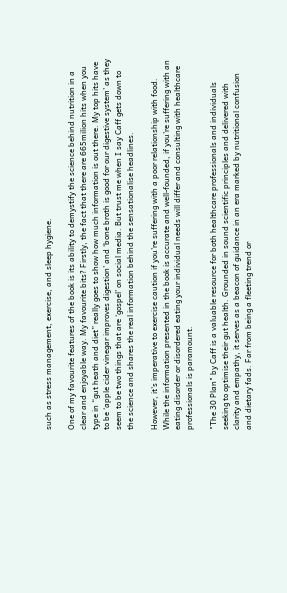such as stress management, exercise, and sleep hygiene.

One of my favourite features of the book is its ability to demystify the science behind nutrition in a clear and enjoyable way. My favourite bits? Firstly, the fact that there are 665milion hits when you type in “gut heath and diet” really goes to show how much information is out there. My top hits have to be ‘apple cider vinegar improves digestion’ and ‘bone broth is good for our digestive system’ as they seem to be two things that are ‘gospel’ on social media. But trust me when I say Caff gets down to the science and shares the real information behind the sensationalise headlines.

However, it's imperative to exercise caution if you’re suffering with a poor relationship with food.  While the information presented in the book is accurate and well-founded, if you’re suffering with an eating disorder or disordered eating your individual needs will differ and consulting with healthcare professionals is paramount.

"The 30 Plan" by Caff is a valuable resource for both healthcare professionals and individuals seeking to optimise their gut health. Grounded in sound scientific principles and delivered with clarity and empathy, it serves as a beacon of guidance in an era marked by nutritional confusion and dietary fads. Far from being a fleeting trend or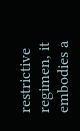restrictive regimen, it embodies a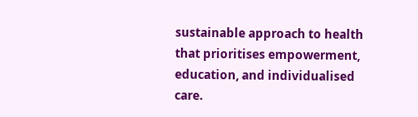sustainable approach to health that prioritises empowerment, education, and individualised care.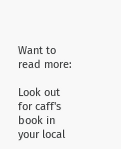Want to read more:

Look out for caff's book in your local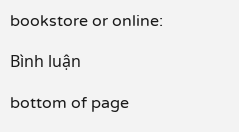bookstore or online:

Bình luận

bottom of page